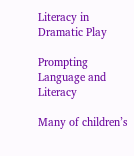Literacy in Dramatic Play

Prompting Language and Literacy

Many of children’s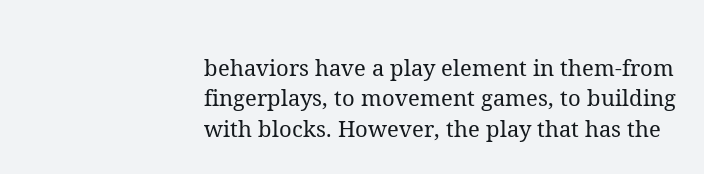behaviors have a play element in them-from fingerplays, to movement games, to building with blocks. However, the play that has the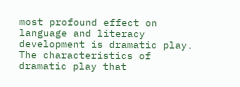most profound effect on language and literacy development is dramatic play. The characteristics of dramatic play that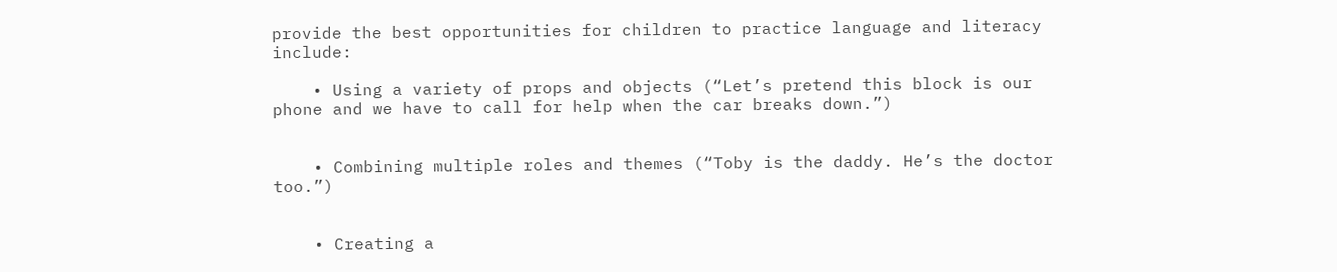provide the best opportunities for children to practice language and literacy include:

    • Using a variety of props and objects (“Let’s pretend this block is our phone and we have to call for help when the car breaks down.”)


    • Combining multiple roles and themes (“Toby is the daddy. He’s the doctor too.”)


    • Creating a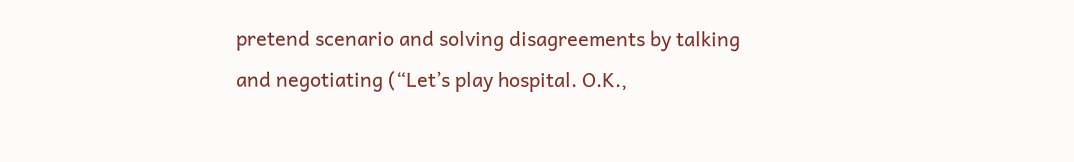pretend scenario and solving disagreements by talking and negotiating (“Let’s play hospital. O.K.,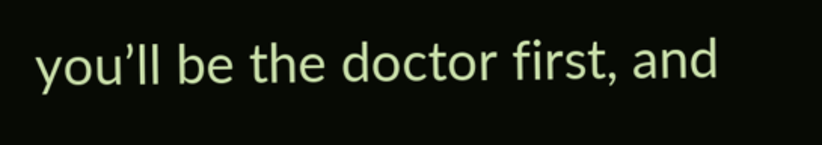you’ll be the doctor first, and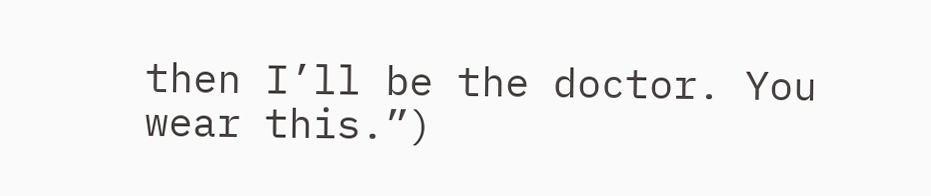then I’ll be the doctor. You wear this.”)